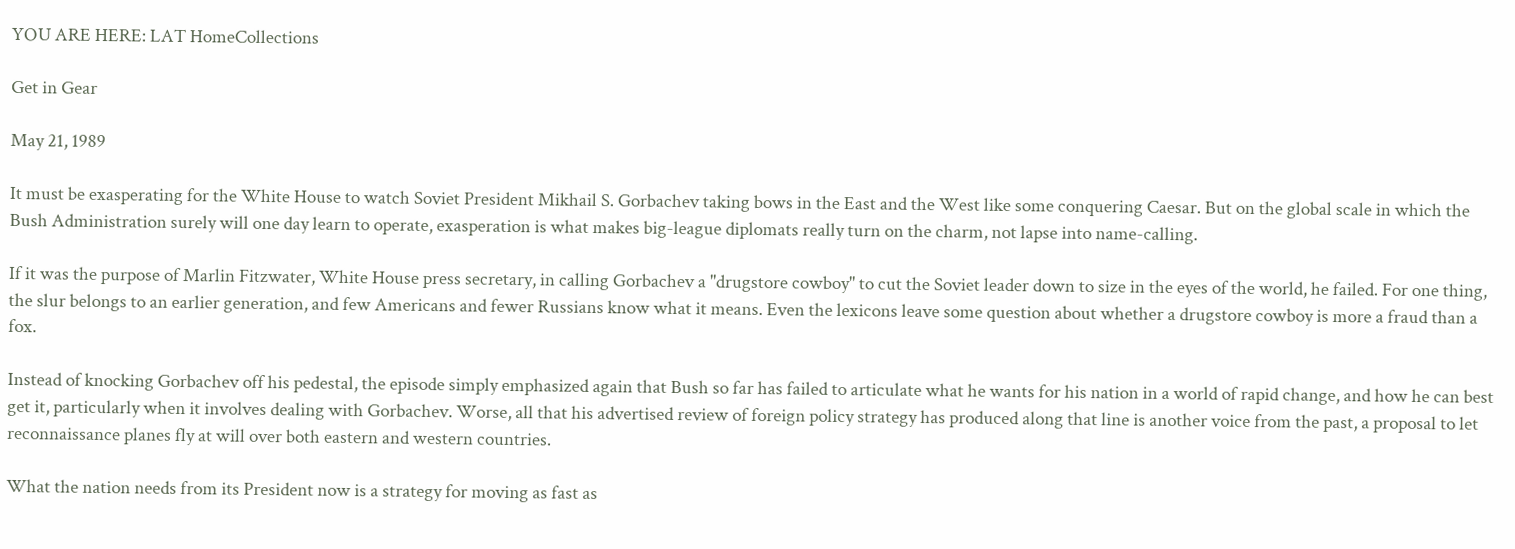YOU ARE HERE: LAT HomeCollections

Get in Gear

May 21, 1989

It must be exasperating for the White House to watch Soviet President Mikhail S. Gorbachev taking bows in the East and the West like some conquering Caesar. But on the global scale in which the Bush Administration surely will one day learn to operate, exasperation is what makes big-league diplomats really turn on the charm, not lapse into name-calling.

If it was the purpose of Marlin Fitzwater, White House press secretary, in calling Gorbachev a "drugstore cowboy" to cut the Soviet leader down to size in the eyes of the world, he failed. For one thing, the slur belongs to an earlier generation, and few Americans and fewer Russians know what it means. Even the lexicons leave some question about whether a drugstore cowboy is more a fraud than a fox.

Instead of knocking Gorbachev off his pedestal, the episode simply emphasized again that Bush so far has failed to articulate what he wants for his nation in a world of rapid change, and how he can best get it, particularly when it involves dealing with Gorbachev. Worse, all that his advertised review of foreign policy strategy has produced along that line is another voice from the past, a proposal to let reconnaissance planes fly at will over both eastern and western countries.

What the nation needs from its President now is a strategy for moving as fast as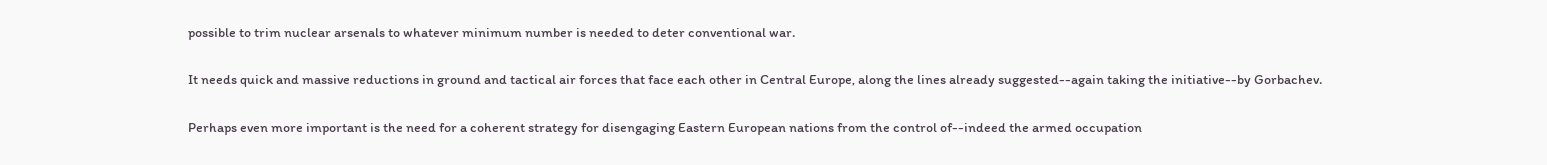possible to trim nuclear arsenals to whatever minimum number is needed to deter conventional war.

It needs quick and massive reductions in ground and tactical air forces that face each other in Central Europe, along the lines already suggested--again taking the initiative--by Gorbachev.

Perhaps even more important is the need for a coherent strategy for disengaging Eastern European nations from the control of--indeed the armed occupation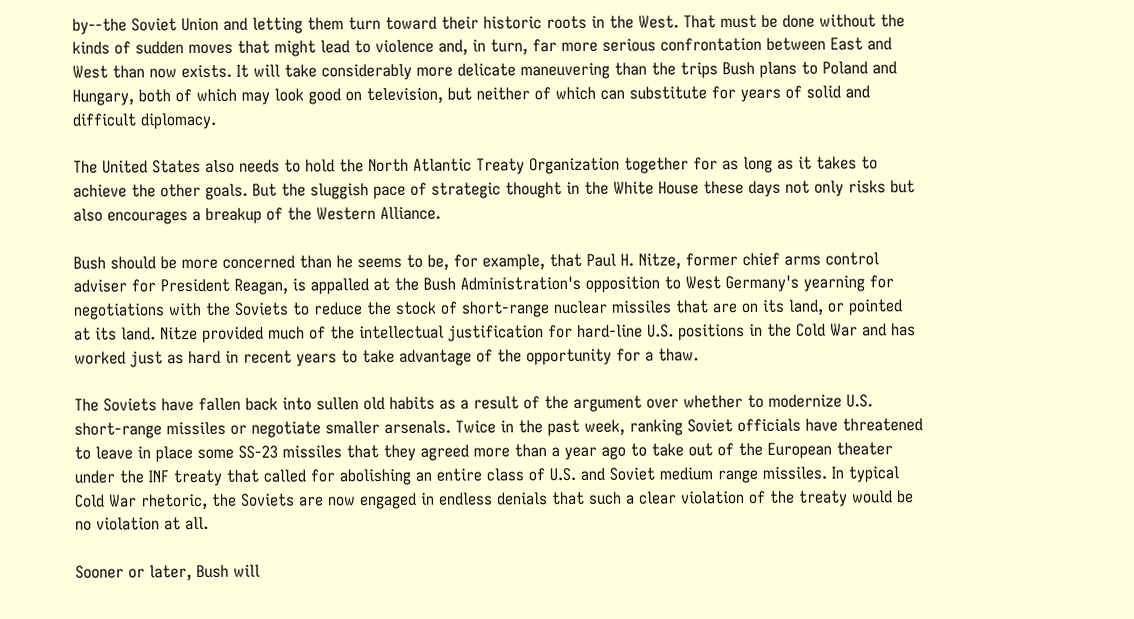by--the Soviet Union and letting them turn toward their historic roots in the West. That must be done without the kinds of sudden moves that might lead to violence and, in turn, far more serious confrontation between East and West than now exists. It will take considerably more delicate maneuvering than the trips Bush plans to Poland and Hungary, both of which may look good on television, but neither of which can substitute for years of solid and difficult diplomacy.

The United States also needs to hold the North Atlantic Treaty Organization together for as long as it takes to achieve the other goals. But the sluggish pace of strategic thought in the White House these days not only risks but also encourages a breakup of the Western Alliance.

Bush should be more concerned than he seems to be, for example, that Paul H. Nitze, former chief arms control adviser for President Reagan, is appalled at the Bush Administration's opposition to West Germany's yearning for negotiations with the Soviets to reduce the stock of short-range nuclear missiles that are on its land, or pointed at its land. Nitze provided much of the intellectual justification for hard-line U.S. positions in the Cold War and has worked just as hard in recent years to take advantage of the opportunity for a thaw.

The Soviets have fallen back into sullen old habits as a result of the argument over whether to modernize U.S. short-range missiles or negotiate smaller arsenals. Twice in the past week, ranking Soviet officials have threatened to leave in place some SS-23 missiles that they agreed more than a year ago to take out of the European theater under the INF treaty that called for abolishing an entire class of U.S. and Soviet medium range missiles. In typical Cold War rhetoric, the Soviets are now engaged in endless denials that such a clear violation of the treaty would be no violation at all.

Sooner or later, Bush will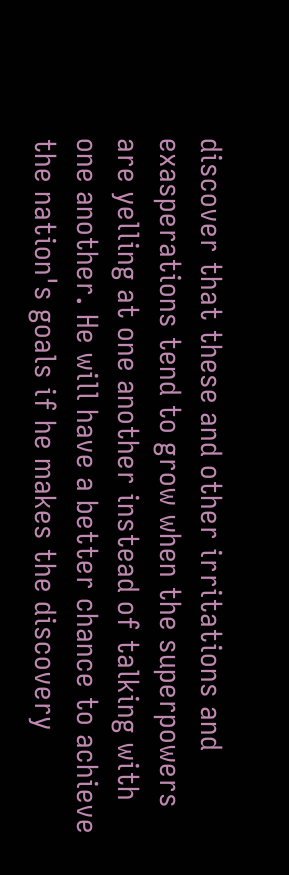discover that these and other irritations and exasperations tend to grow when the superpowers are yelling at one another instead of talking with one another. He will have a better chance to achieve the nation's goals if he makes the discovery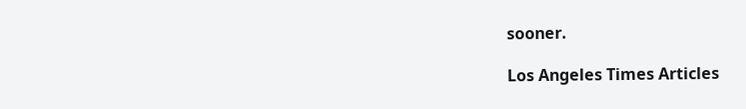sooner.

Los Angeles Times Articles